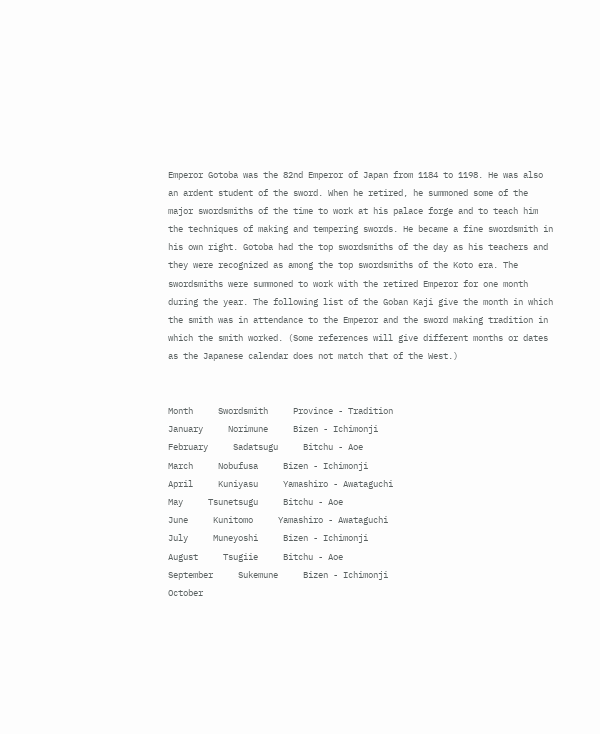Emperor Gotoba was the 82nd Emperor of Japan from 1184 to 1198. He was also an ardent student of the sword. When he retired, he summoned some of the major swordsmiths of the time to work at his palace forge and to teach him the techniques of making and tempering swords. He became a fine swordsmith in his own right. Gotoba had the top swordsmiths of the day as his teachers and they were recognized as among the top swordsmiths of the Koto era. The swordsmiths were summoned to work with the retired Emperor for one month during the year. The following list of the Goban Kaji give the month in which the smith was in attendance to the Emperor and the sword making tradition in which the smith worked. (Some references will give different months or dates as the Japanese calendar does not match that of the West.)


Month     Swordsmith     Province - Tradition
January     Norimune     Bizen - Ichimonji
February     Sadatsugu     Bitchu - Aoe
March     Nobufusa     Bizen - Ichimonji
April     Kuniyasu     Yamashiro - Awataguchi
May     Tsunetsugu     Bitchu - Aoe
June     Kunitomo     Yamashiro - Awataguchi
July     Muneyoshi     Bizen - Ichimonji
August     Tsugiie     Bitchu - Aoe
September     Sukemune     Bizen - Ichimonji
October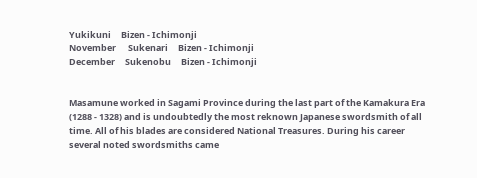Yukikuni     Bizen - Ichimonji
November      Sukenari     Bizen - Ichimonji
December     Sukenobu     Bizen - Ichimonji


Masamune worked in Sagami Province during the last part of the Kamakura Era (1288 - 1328) and is undoubtedly the most reknown Japanese swordsmith of all time. All of his blades are considered National Treasures. During his career several noted swordsmiths came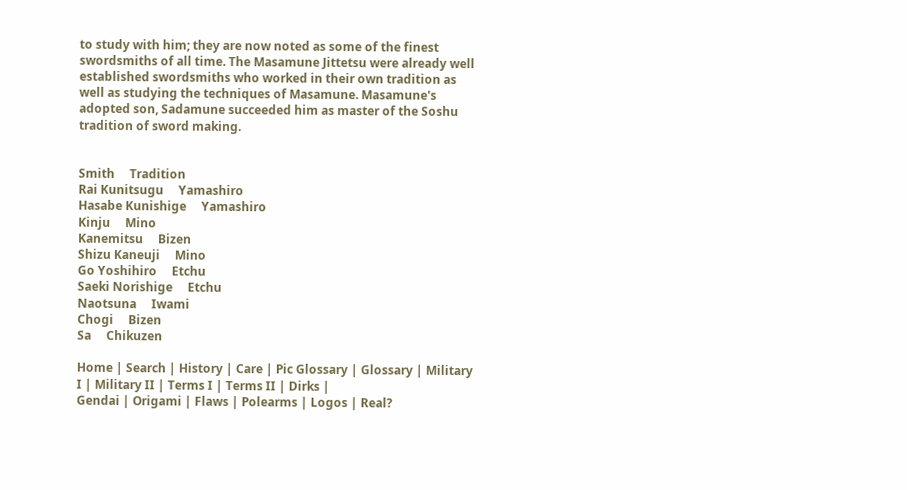to study with him; they are now noted as some of the finest swordsmiths of all time. The Masamune Jittetsu were already well established swordsmiths who worked in their own tradition as well as studying the techniques of Masamune. Masamune's adopted son, Sadamune succeeded him as master of the Soshu tradition of sword making.


Smith     Tradition
Rai Kunitsugu     Yamashiro
Hasabe Kunishige     Yamashiro
Kinju     Mino
Kanemitsu     Bizen
Shizu Kaneuji     Mino
Go Yoshihiro     Etchu
Saeki Norishige     Etchu
Naotsuna     Iwami
Chogi     Bizen
Sa     Chikuzen

Home | Search | History | Care | Pic Glossary | Glossary | Military I | Military II | Terms I | Terms II | Dirks |
Gendai | Origami | Flaws | Polearms | Logos | Real?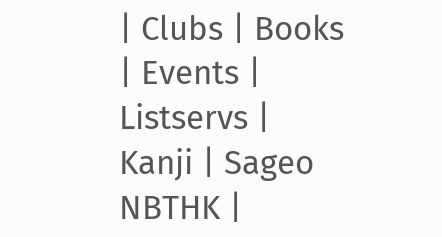| Clubs | Books | Events | Listservs | Kanji | Sageo
NBTHK |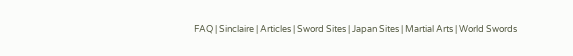FAQ | Sinclaire | Articles | Sword Sites | Japan Sites | Martial Arts | World Swords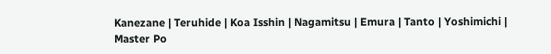Kanezane | Teruhide | Koa Isshin | Nagamitsu | Emura | Tanto | Yoshimichi | Master Po